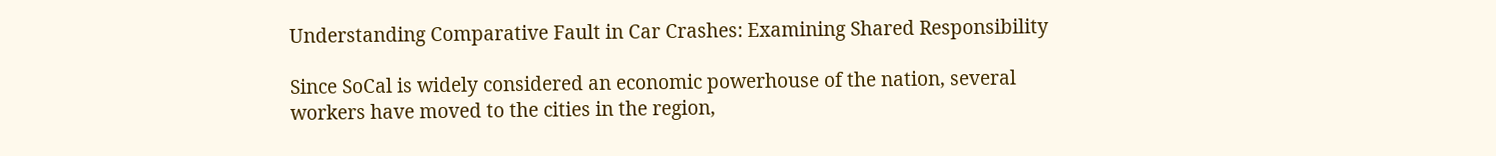Understanding Comparative Fault in Car Crashes: Examining Shared Responsibility

Since SoCal is widely considered an economic powerhouse of the nation, several workers have moved to the cities in the region,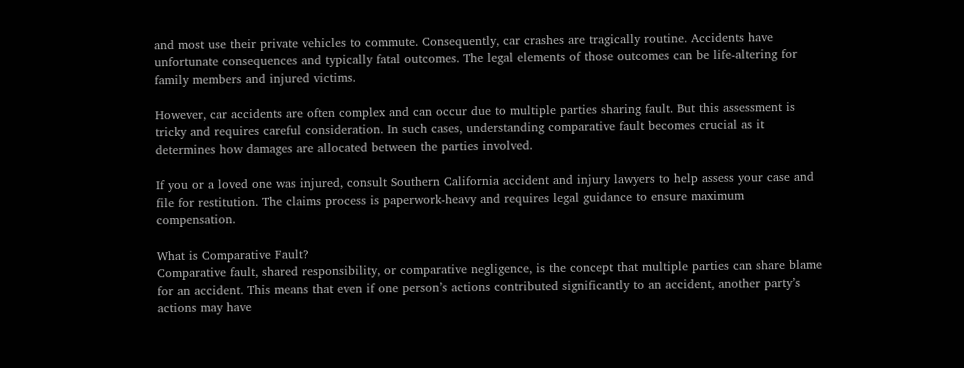and most use their private vehicles to commute. Consequently, car crashes are tragically routine. Accidents have unfortunate consequences and typically fatal outcomes. The legal elements of those outcomes can be life-altering for family members and injured victims.

However, car accidents are often complex and can occur due to multiple parties sharing fault. But this assessment is tricky and requires careful consideration. In such cases, understanding comparative fault becomes crucial as it determines how damages are allocated between the parties involved.

If you or a loved one was injured, consult Southern California accident and injury lawyers to help assess your case and file for restitution. The claims process is paperwork-heavy and requires legal guidance to ensure maximum compensation.

What is Comparative Fault?
Comparative fault, shared responsibility, or comparative negligence, is the concept that multiple parties can share blame for an accident. This means that even if one person’s actions contributed significantly to an accident, another party’s actions may have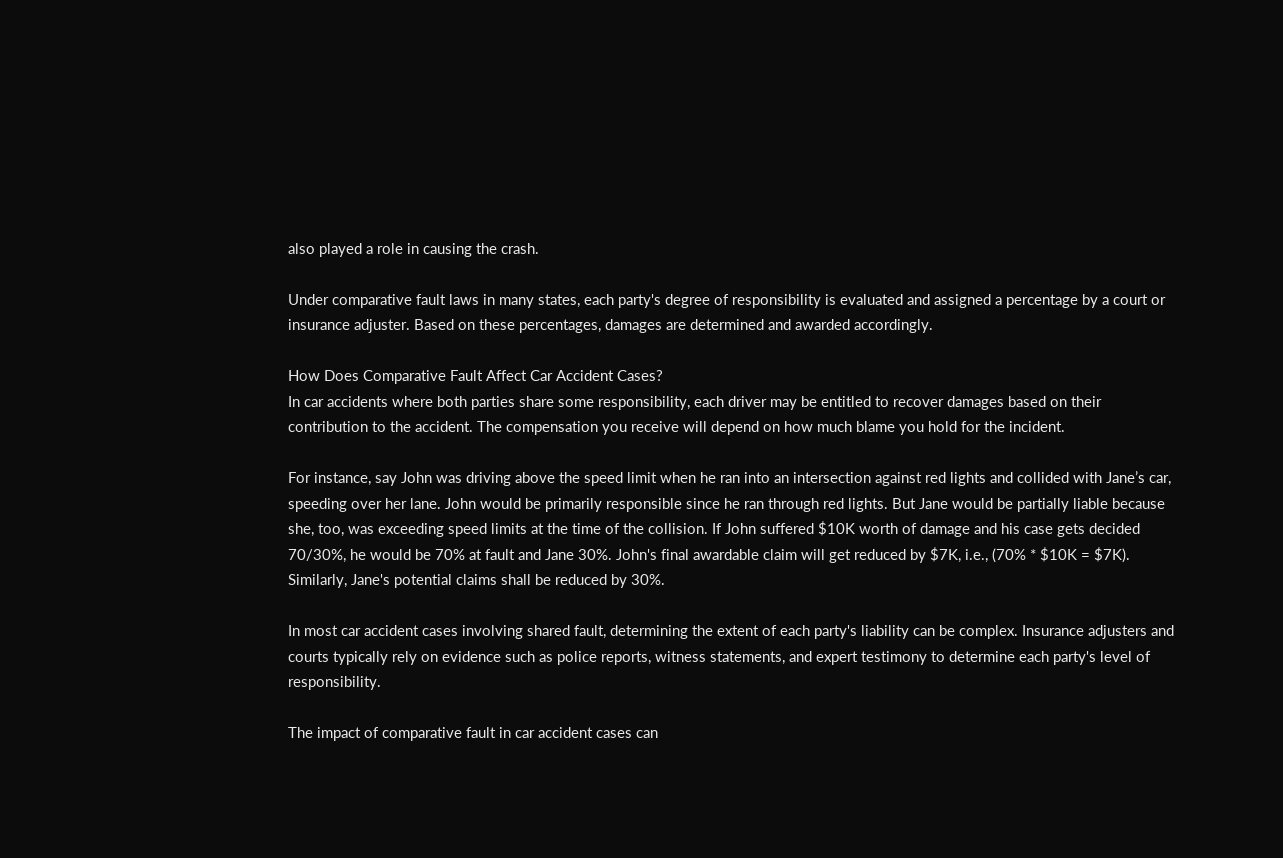also played a role in causing the crash.

Under comparative fault laws in many states, each party's degree of responsibility is evaluated and assigned a percentage by a court or insurance adjuster. Based on these percentages, damages are determined and awarded accordingly.

How Does Comparative Fault Affect Car Accident Cases?
In car accidents where both parties share some responsibility, each driver may be entitled to recover damages based on their contribution to the accident. The compensation you receive will depend on how much blame you hold for the incident.

For instance, say John was driving above the speed limit when he ran into an intersection against red lights and collided with Jane’s car, speeding over her lane. John would be primarily responsible since he ran through red lights. But Jane would be partially liable because she, too, was exceeding speed limits at the time of the collision. If John suffered $10K worth of damage and his case gets decided 70/30%, he would be 70% at fault and Jane 30%. John's final awardable claim will get reduced by $7K, i.e., (70% * $10K = $7K). Similarly, Jane's potential claims shall be reduced by 30%.

In most car accident cases involving shared fault, determining the extent of each party's liability can be complex. Insurance adjusters and courts typically rely on evidence such as police reports, witness statements, and expert testimony to determine each party's level of responsibility.

The impact of comparative fault in car accident cases can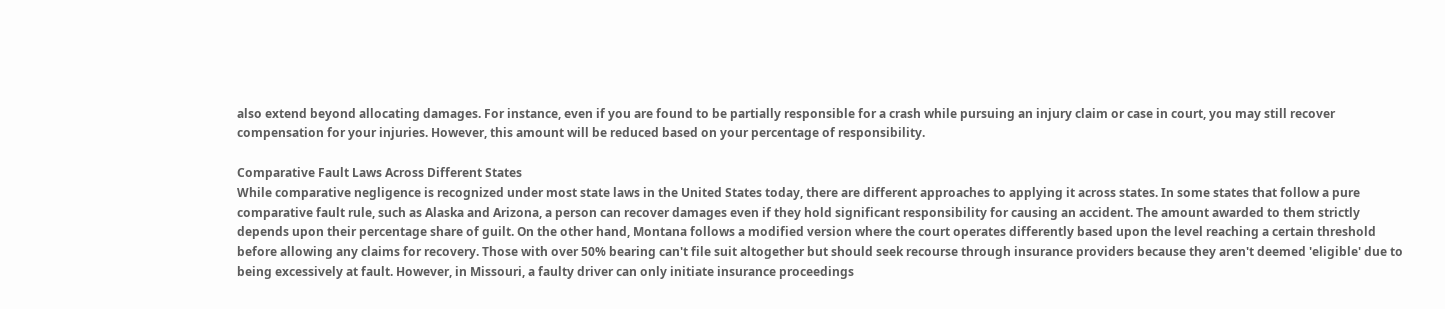also extend beyond allocating damages. For instance, even if you are found to be partially responsible for a crash while pursuing an injury claim or case in court, you may still recover compensation for your injuries. However, this amount will be reduced based on your percentage of responsibility.

Comparative Fault Laws Across Different States
While comparative negligence is recognized under most state laws in the United States today, there are different approaches to applying it across states. In some states that follow a pure comparative fault rule, such as Alaska and Arizona, a person can recover damages even if they hold significant responsibility for causing an accident. The amount awarded to them strictly depends upon their percentage share of guilt. On the other hand, Montana follows a modified version where the court operates differently based upon the level reaching a certain threshold before allowing any claims for recovery. Those with over 50% bearing can't file suit altogether but should seek recourse through insurance providers because they aren't deemed 'eligible' due to being excessively at fault. However, in Missouri, a faulty driver can only initiate insurance proceedings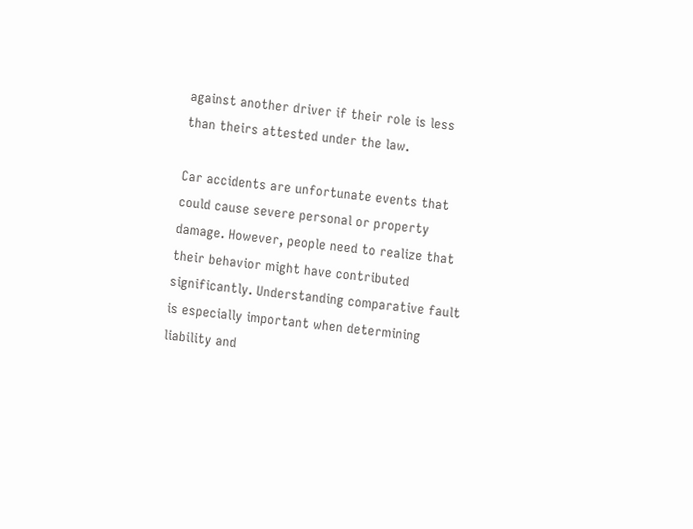against another driver if their role is less than theirs attested under the law.

Car accidents are unfortunate events that could cause severe personal or property damage. However, people need to realize that their behavior might have contributed significantly. Understanding comparative fault is especially important when determining liability and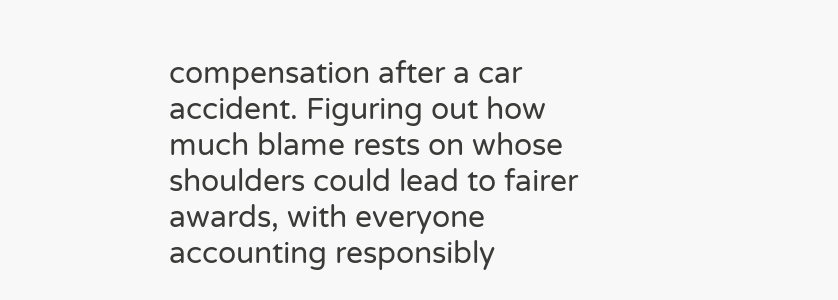compensation after a car accident. Figuring out how much blame rests on whose shoulders could lead to fairer awards, with everyone accounting responsibly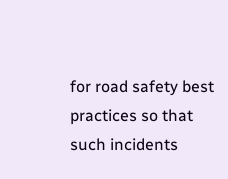for road safety best practices so that such incidents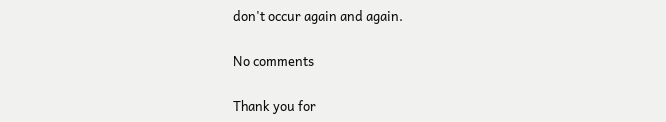don't occur again and again.

No comments

Thank you for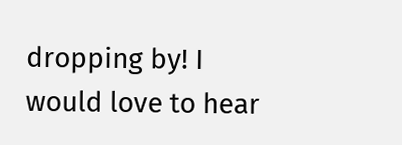dropping by! I would love to hear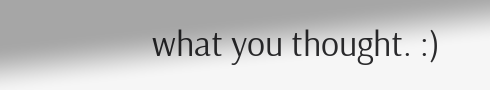what you thought. :)